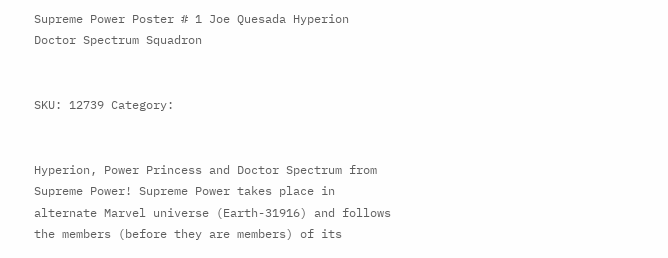Supreme Power Poster # 1 Joe Quesada Hyperion Doctor Spectrum Squadron


SKU: 12739 Category:


Hyperion, Power Princess and Doctor Spectrum from Supreme Power! Supreme Power takes place in alternate Marvel universe (Earth-31916) and follows the members (before they are members) of its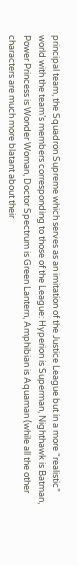principal team, the Squadron Supreme which serves as an imitation of the Justice League but in a more “realistic” world with the team’s members corresponding to those of the League: Hyperion is Superman, Nighthawk is Batman, Power Princess is Wonder Woman, Doctor Spectrum is Green Lantern, Amphibian is Aquaman (while all the other characters are much more blatant about their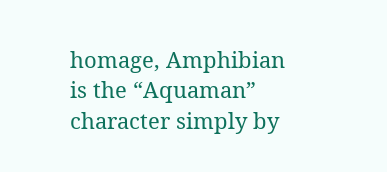homage, Amphibian is the “Aquaman” character simply by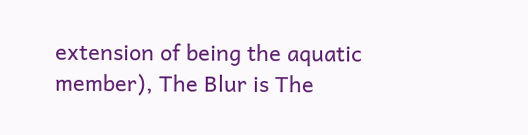extension of being the aquatic member), The Blur is The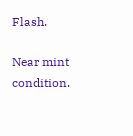Flash.

Near mint condition.